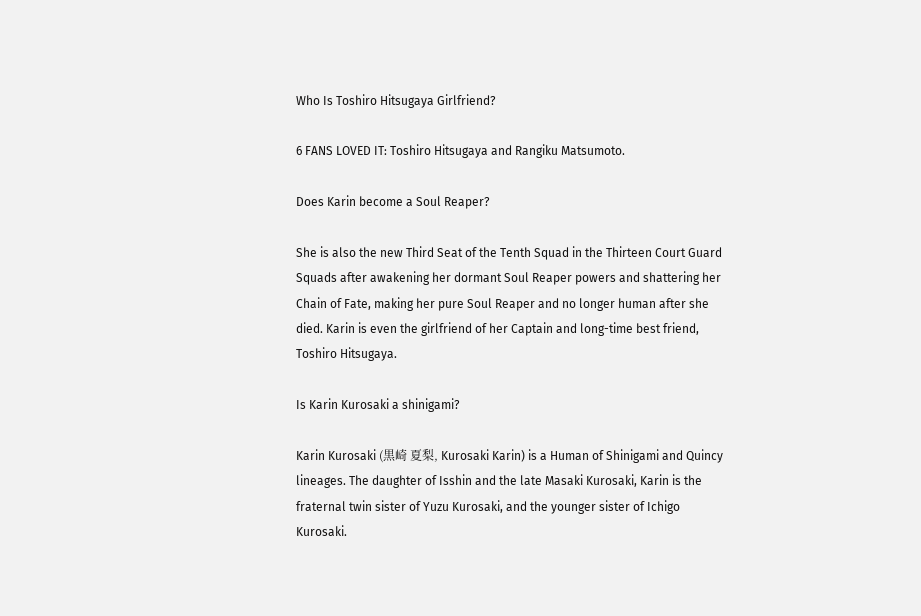Who Is Toshiro Hitsugaya Girlfriend?

6 FANS LOVED IT: Toshiro Hitsugaya and Rangiku Matsumoto.

Does Karin become a Soul Reaper?

She is also the new Third Seat of the Tenth Squad in the Thirteen Court Guard Squads after awakening her dormant Soul Reaper powers and shattering her Chain of Fate, making her pure Soul Reaper and no longer human after she died. Karin is even the girlfriend of her Captain and long-time best friend, Toshiro Hitsugaya.

Is Karin Kurosaki a shinigami?

Karin Kurosaki (黒崎 夏梨, Kurosaki Karin) is a Human of Shinigami and Quincy lineages. The daughter of Isshin and the late Masaki Kurosaki, Karin is the fraternal twin sister of Yuzu Kurosaki, and the younger sister of Ichigo Kurosaki.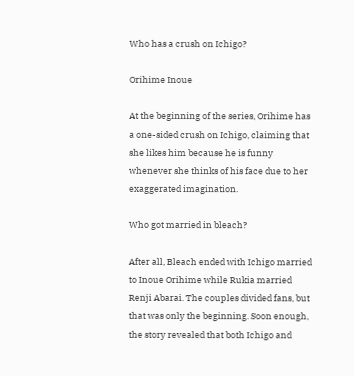Who has a crush on Ichigo?

Orihime Inoue

At the beginning of the series, Orihime has a one-sided crush on Ichigo, claiming that she likes him because he is funny whenever she thinks of his face due to her exaggerated imagination.

Who got married in bleach?

After all, Bleach ended with Ichigo married to Inoue Orihime while Rukia married Renji Abarai. The couples divided fans, but that was only the beginning. Soon enough, the story revealed that both Ichigo and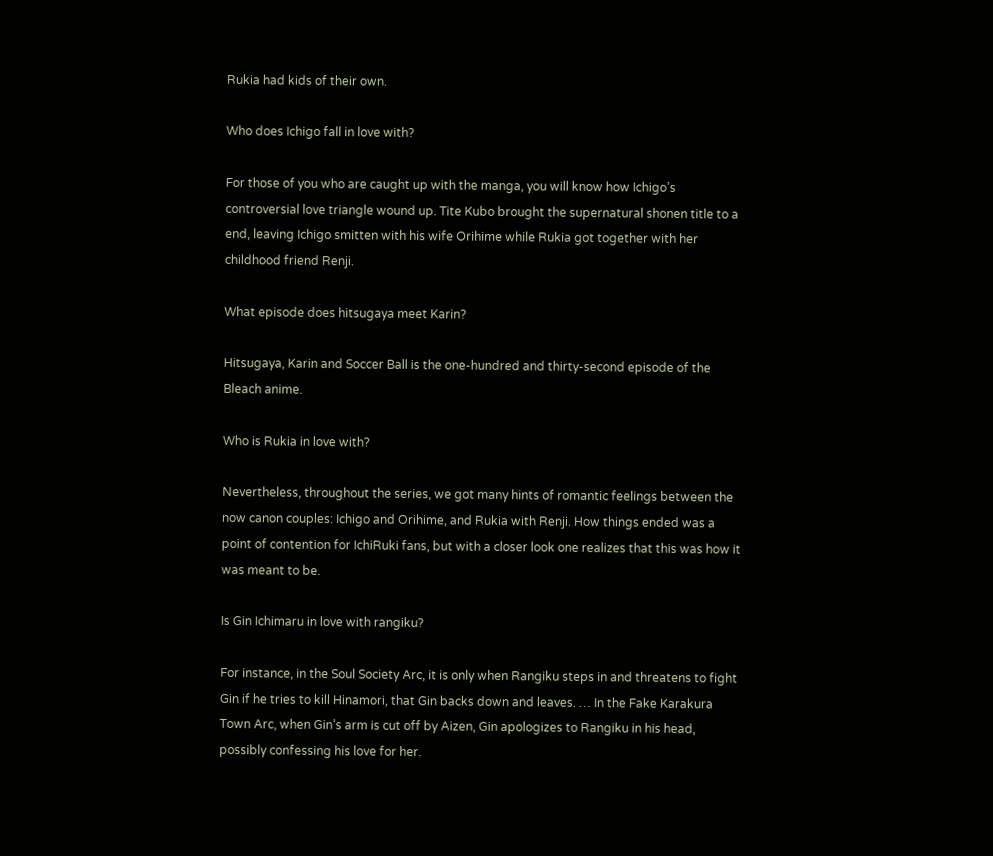Rukia had kids of their own.

Who does Ichigo fall in love with?

For those of you who are caught up with the manga, you will know how Ichigo’s controversial love triangle wound up. Tite Kubo brought the supernatural shonen title to a end, leaving Ichigo smitten with his wife Orihime while Rukia got together with her childhood friend Renji.

What episode does hitsugaya meet Karin?

Hitsugaya, Karin and Soccer Ball is the one-hundred and thirty-second episode of the Bleach anime.

Who is Rukia in love with?

Nevertheless, throughout the series, we got many hints of romantic feelings between the now canon couples: Ichigo and Orihime, and Rukia with Renji. How things ended was a point of contention for IchiRuki fans, but with a closer look one realizes that this was how it was meant to be.

Is Gin Ichimaru in love with rangiku?

For instance, in the Soul Society Arc, it is only when Rangiku steps in and threatens to fight Gin if he tries to kill Hinamori, that Gin backs down and leaves. … In the Fake Karakura Town Arc, when Gin’s arm is cut off by Aizen, Gin apologizes to Rangiku in his head, possibly confessing his love for her.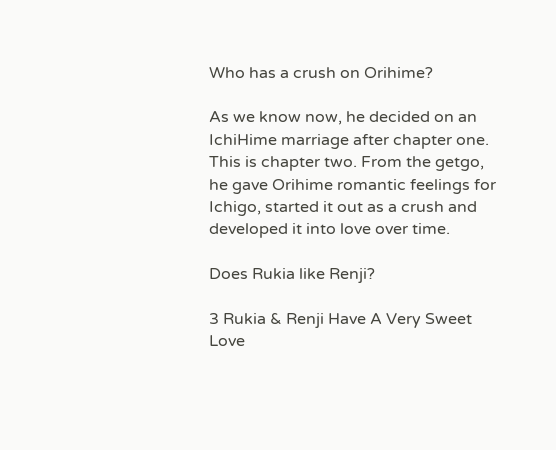Who has a crush on Orihime?

As we know now, he decided on an IchiHime marriage after chapter one. This is chapter two. From the getgo, he gave Orihime romantic feelings for Ichigo, started it out as a crush and developed it into love over time.

Does Rukia like Renji?

3 Rukia & Renji Have A Very Sweet Love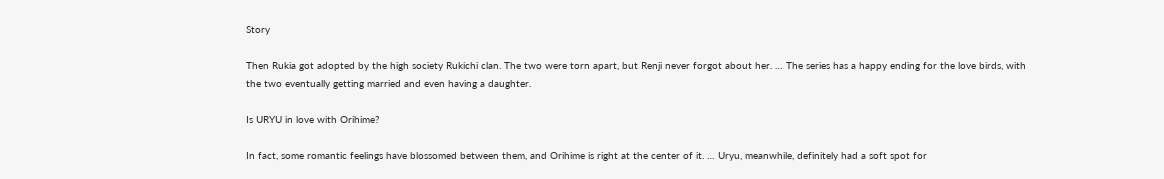Story

Then Rukia got adopted by the high society Rukichi clan. The two were torn apart, but Renji never forgot about her. … The series has a happy ending for the love birds, with the two eventually getting married and even having a daughter.

Is URYU in love with Orihime?

In fact, some romantic feelings have blossomed between them, and Orihime is right at the center of it. … Uryu, meanwhile, definitely had a soft spot for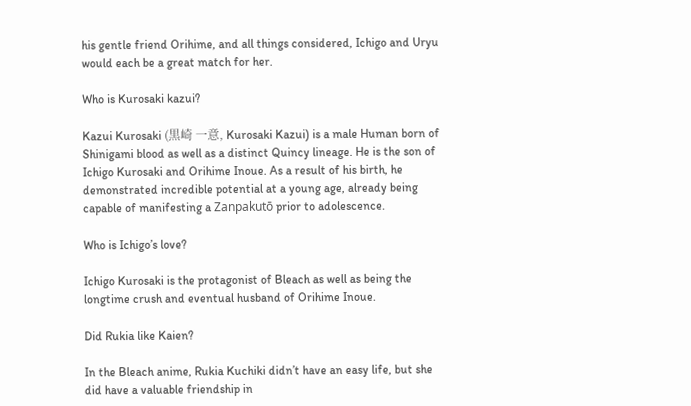his gentle friend Orihime, and all things considered, Ichigo and Uryu would each be a great match for her.

Who is Kurosaki kazui?

Kazui Kurosaki (黒崎 一意, Kurosaki Kazui) is a male Human born of Shinigami blood as well as a distinct Quincy lineage. He is the son of Ichigo Kurosaki and Orihime Inoue. As a result of his birth, he demonstrated incredible potential at a young age, already being capable of manifesting a Zanpakutō prior to adolescence.

Who is Ichigo’s love?

Ichigo Kurosaki is the protagonist of Bleach as well as being the longtime crush and eventual husband of Orihime Inoue.

Did Rukia like Kaien?

In the Bleach anime, Rukia Kuchiki didn’t have an easy life, but she did have a valuable friendship in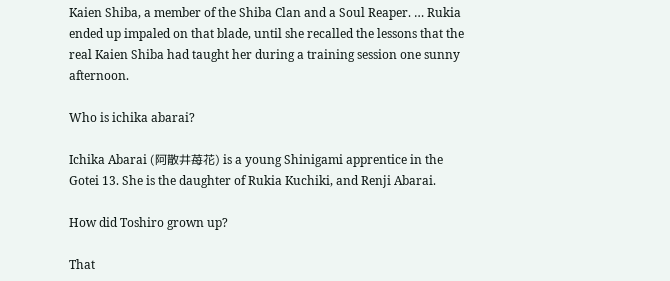Kaien Shiba, a member of the Shiba Clan and a Soul Reaper. … Rukia ended up impaled on that blade, until she recalled the lessons that the real Kaien Shiba had taught her during a training session one sunny afternoon.

Who is ichika abarai?

Ichika Abarai (阿散井苺花) is a young Shinigami apprentice in the Gotei 13. She is the daughter of Rukia Kuchiki, and Renji Abarai.

How did Toshiro grown up?

That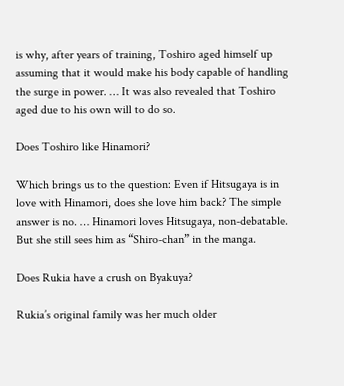is why, after years of training, Toshiro aged himself up assuming that it would make his body capable of handling the surge in power. … It was also revealed that Toshiro aged due to his own will to do so.

Does Toshiro like Hinamori?

Which brings us to the question: Even if Hitsugaya is in love with Hinamori, does she love him back? The simple answer is no. … Hinamori loves Hitsugaya, non-debatable. But she still sees him as “Shiro-chan” in the manga.

Does Rukia have a crush on Byakuya?

Rukia’s original family was her much older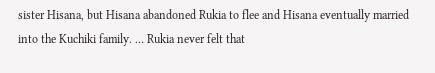sister Hisana, but Hisana abandoned Rukia to flee and Hisana eventually married into the Kuchiki family. … Rukia never felt that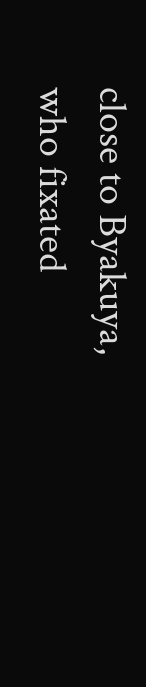close to Byakuya, who fixated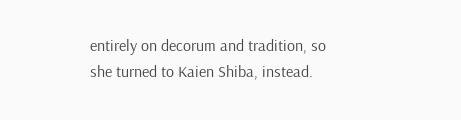entirely on decorum and tradition, so she turned to Kaien Shiba, instead.